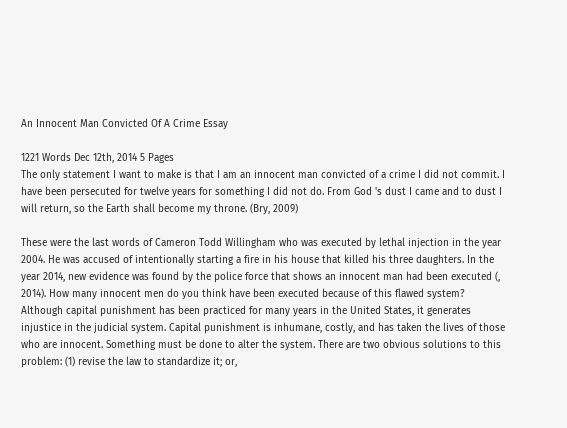An Innocent Man Convicted Of A Crime Essay

1221 Words Dec 12th, 2014 5 Pages
The only statement I want to make is that I am an innocent man convicted of a crime I did not commit. I have been persecuted for twelve years for something I did not do. From God 's dust I came and to dust I will return, so the Earth shall become my throne. (Bry, 2009)

These were the last words of Cameron Todd Willingham who was executed by lethal injection in the year 2004. He was accused of intentionally starting a fire in his house that killed his three daughters. In the year 2014, new evidence was found by the police force that shows an innocent man had been executed (, 2014). How many innocent men do you think have been executed because of this flawed system? Although capital punishment has been practiced for many years in the United States, it generates injustice in the judicial system. Capital punishment is inhumane, costly, and has taken the lives of those who are innocent. Something must be done to alter the system. There are two obvious solutions to this problem: (1) revise the law to standardize it; or,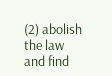(2) abolish the law and find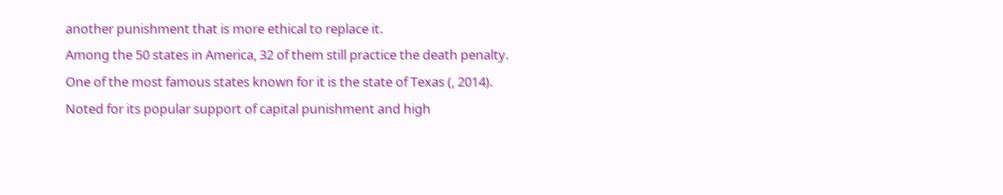another punishment that is more ethical to replace it.
Among the 50 states in America, 32 of them still practice the death penalty. One of the most famous states known for it is the state of Texas (, 2014). Noted for its popular support of capital punishment and high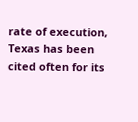rate of execution, Texas has been cited often for its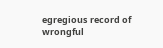egregious record of wrongful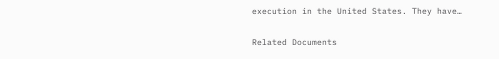execution in the United States. They have…

Related Documents